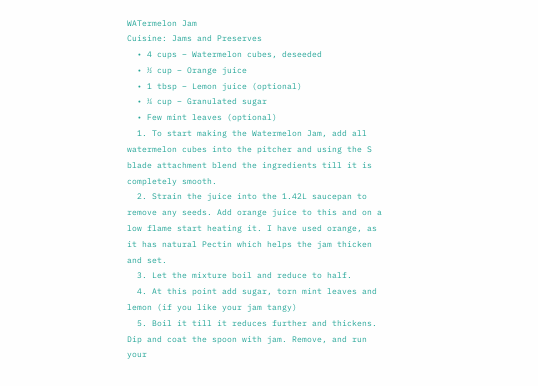WATermelon Jam
Cuisine: Jams and Preserves
  • 4 cups – Watermelon cubes, deseeded
  • ½ cup – Orange juice
  • 1 tbsp – Lemon juice (optional)
  • ¼ cup – Granulated sugar
  • Few mint leaves (optional)
  1. To start making the Watermelon Jam, add all watermelon cubes into the pitcher and using the S blade attachment blend the ingredients till it is completely smooth.
  2. Strain the juice into the 1.42L saucepan to remove any seeds. Add orange juice to this and on a low flame start heating it. I have used orange, as it has natural Pectin which helps the jam thicken and set.
  3. Let the mixture boil and reduce to half.
  4. At this point add sugar, torn mint leaves and lemon (if you like your jam tangy)
  5. Boil it till it reduces further and thickens. Dip and coat the spoon with jam. Remove, and run your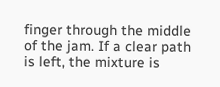finger through the middle of the jam. If a clear path is left, the mixture is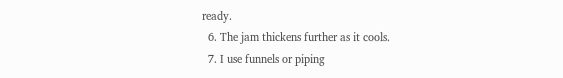ready.
  6. The jam thickens further as it cools.
  7. I use funnels or piping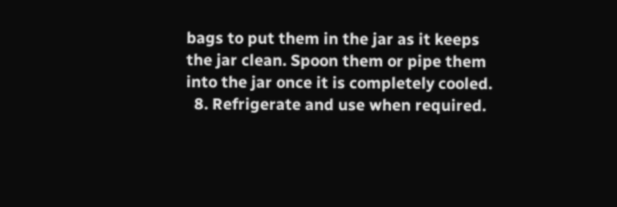bags to put them in the jar as it keeps the jar clean. Spoon them or pipe them into the jar once it is completely cooled.
  8. Refrigerate and use when required.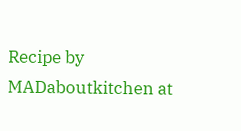Recipe by MADaboutkitchen at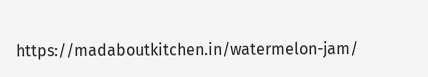https://madaboutkitchen.in/watermelon-jam/